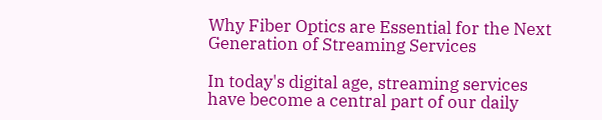Why Fiber Optics are Essential for the Next Generation of Streaming Services

In today's digital age, streaming services have become a central part of our daily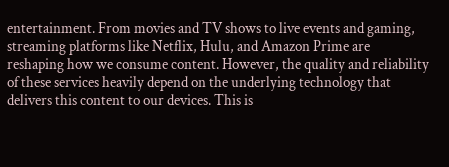entertainment. From movies and TV shows to live events and gaming, streaming platforms like Netflix, Hulu, and Amazon Prime are reshaping how we consume content. However, the quality and reliability of these services heavily depend on the underlying technology that delivers this content to our devices. This is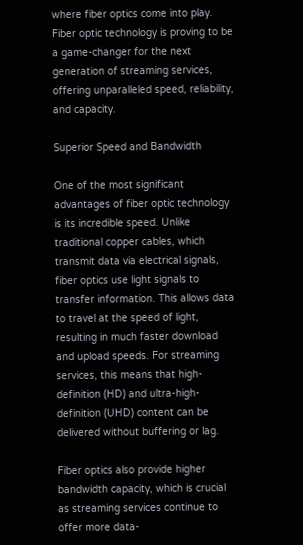where fiber optics come into play. Fiber optic technology is proving to be a game-changer for the next generation of streaming services, offering unparalleled speed, reliability, and capacity.

Superior Speed and Bandwidth

One of the most significant advantages of fiber optic technology is its incredible speed. Unlike traditional copper cables, which transmit data via electrical signals, fiber optics use light signals to transfer information. This allows data to travel at the speed of light, resulting in much faster download and upload speeds. For streaming services, this means that high-definition (HD) and ultra-high-definition (UHD) content can be delivered without buffering or lag.

Fiber optics also provide higher bandwidth capacity, which is crucial as streaming services continue to offer more data-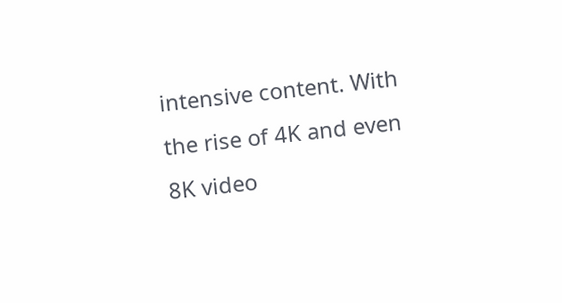intensive content. With the rise of 4K and even 8K video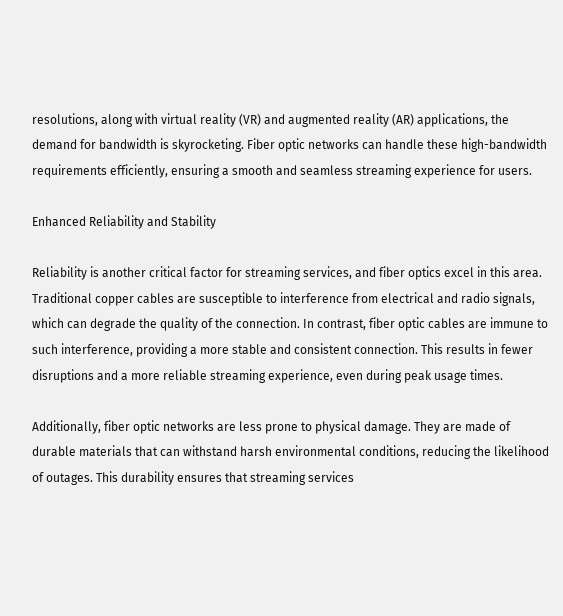resolutions, along with virtual reality (VR) and augmented reality (AR) applications, the demand for bandwidth is skyrocketing. Fiber optic networks can handle these high-bandwidth requirements efficiently, ensuring a smooth and seamless streaming experience for users.

Enhanced Reliability and Stability

Reliability is another critical factor for streaming services, and fiber optics excel in this area. Traditional copper cables are susceptible to interference from electrical and radio signals, which can degrade the quality of the connection. In contrast, fiber optic cables are immune to such interference, providing a more stable and consistent connection. This results in fewer disruptions and a more reliable streaming experience, even during peak usage times.

Additionally, fiber optic networks are less prone to physical damage. They are made of durable materials that can withstand harsh environmental conditions, reducing the likelihood of outages. This durability ensures that streaming services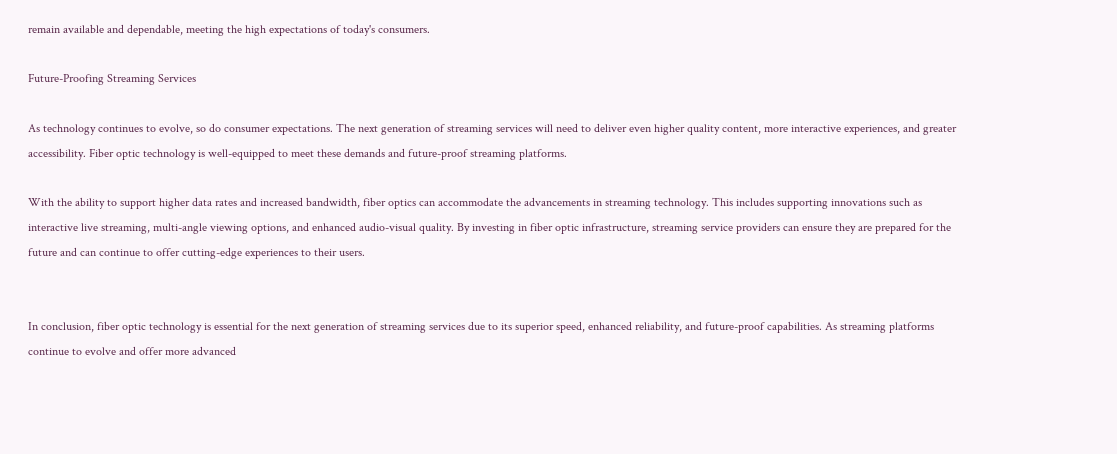remain available and dependable, meeting the high expectations of today's consumers.

Future-Proofing Streaming Services

As technology continues to evolve, so do consumer expectations. The next generation of streaming services will need to deliver even higher quality content, more interactive experiences, and greater accessibility. Fiber optic technology is well-equipped to meet these demands and future-proof streaming platforms.

With the ability to support higher data rates and increased bandwidth, fiber optics can accommodate the advancements in streaming technology. This includes supporting innovations such as interactive live streaming, multi-angle viewing options, and enhanced audio-visual quality. By investing in fiber optic infrastructure, streaming service providers can ensure they are prepared for the future and can continue to offer cutting-edge experiences to their users.


In conclusion, fiber optic technology is essential for the next generation of streaming services due to its superior speed, enhanced reliability, and future-proof capabilities. As streaming platforms continue to evolve and offer more advanced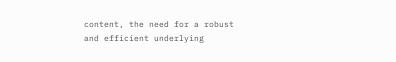content, the need for a robust and efficient underlying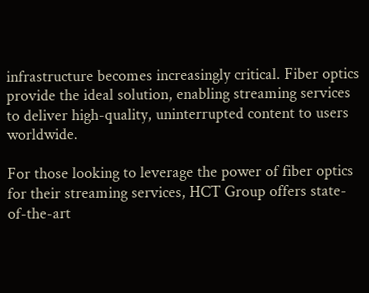infrastructure becomes increasingly critical. Fiber optics provide the ideal solution, enabling streaming services to deliver high-quality, uninterrupted content to users worldwide.

For those looking to leverage the power of fiber optics for their streaming services, HCT Group offers state-of-the-art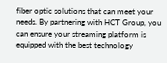fiber optic solutions that can meet your needs. By partnering with HCT Group, you can ensure your streaming platform is equipped with the best technology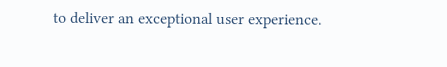to deliver an exceptional user experience.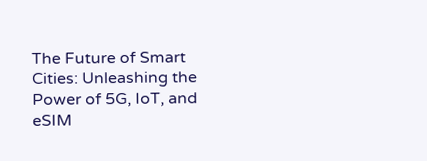The Future of Smart Cities: Unleashing the Power of 5G, IoT, and eSIM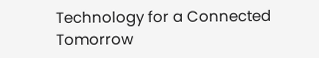Technology for a Connected Tomorrow